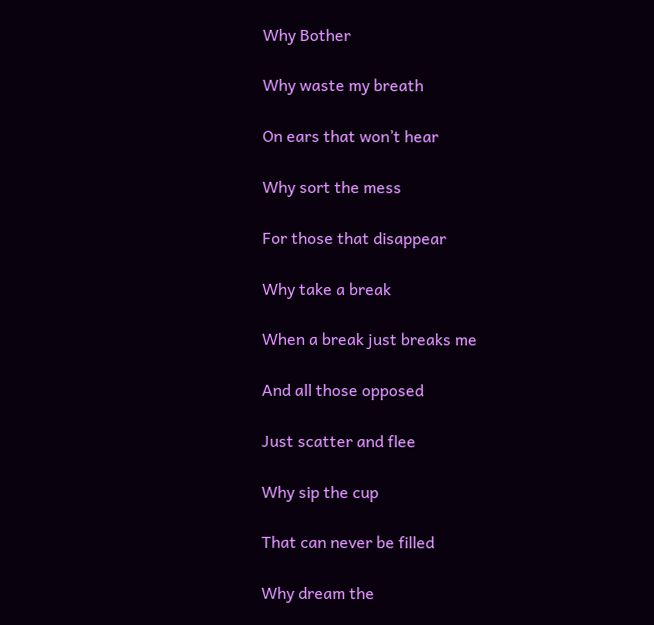Why Bother

Why waste my breath

On ears that won’t hear

Why sort the mess

For those that disappear

Why take a break

When a break just breaks me

And all those opposed

Just scatter and flee

Why sip the cup

That can never be filled

Why dream the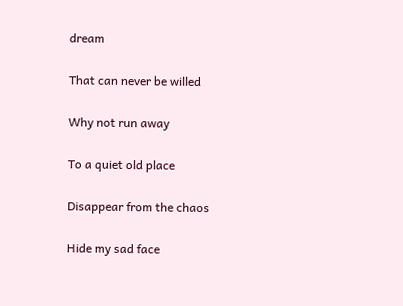dream

That can never be willed

Why not run away

To a quiet old place

Disappear from the chaos

Hide my sad face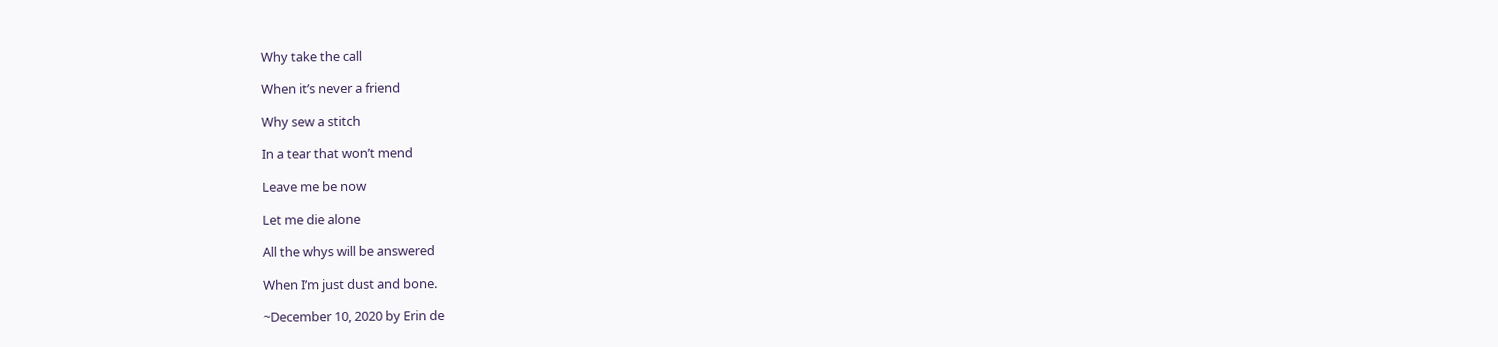Why take the call

When it’s never a friend

Why sew a stitch

In a tear that won’t mend

Leave me be now

Let me die alone

All the whys will be answered

When I’m just dust and bone.

~December 10, 2020 by Erin de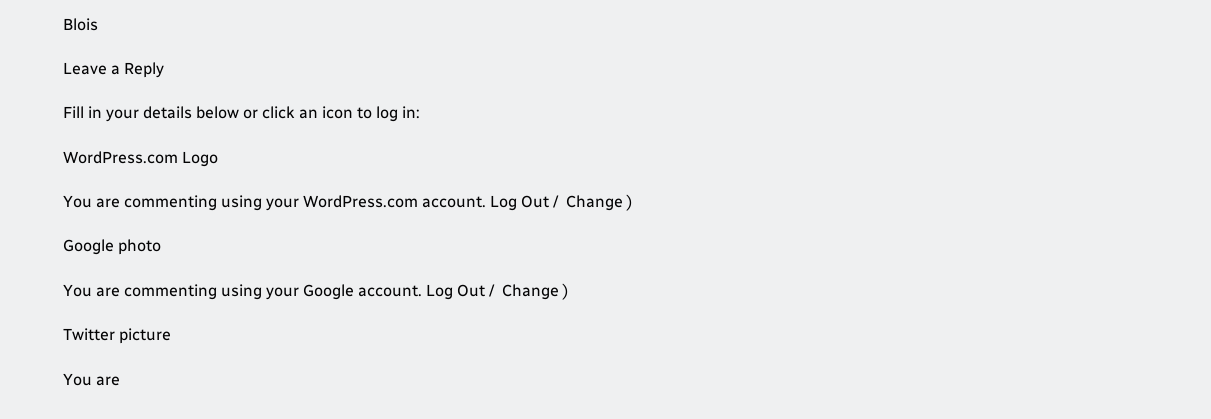Blois

Leave a Reply

Fill in your details below or click an icon to log in:

WordPress.com Logo

You are commenting using your WordPress.com account. Log Out /  Change )

Google photo

You are commenting using your Google account. Log Out /  Change )

Twitter picture

You are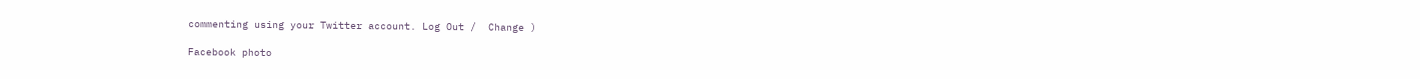commenting using your Twitter account. Log Out /  Change )

Facebook photo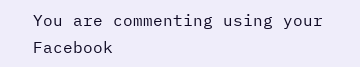You are commenting using your Facebook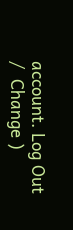account. Log Out /  Change )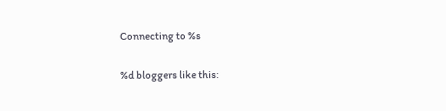Connecting to %s

%d bloggers like this: